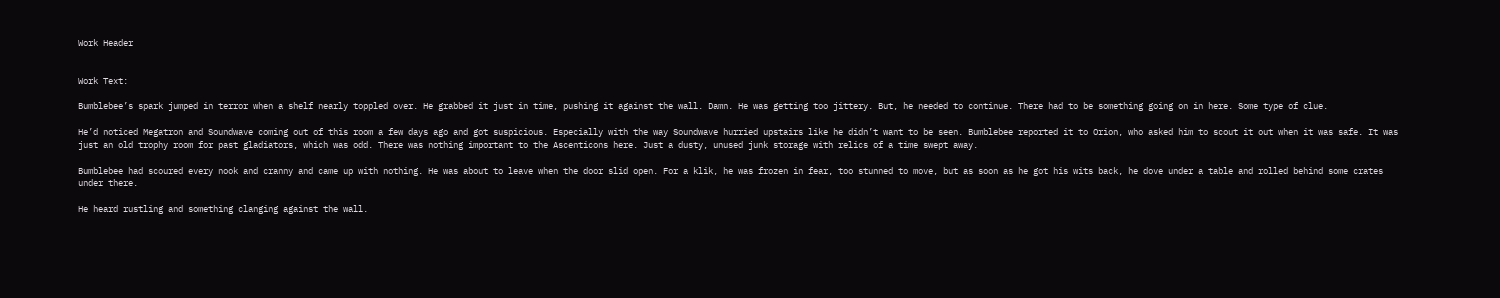Work Header


Work Text:

Bumblebee’s spark jumped in terror when a shelf nearly toppled over. He grabbed it just in time, pushing it against the wall. Damn. He was getting too jittery. But, he needed to continue. There had to be something going on in here. Some type of clue.

He’d noticed Megatron and Soundwave coming out of this room a few days ago and got suspicious. Especially with the way Soundwave hurried upstairs like he didn’t want to be seen. Bumblebee reported it to Orion, who asked him to scout it out when it was safe. It was just an old trophy room for past gladiators, which was odd. There was nothing important to the Ascenticons here. Just a dusty, unused junk storage with relics of a time swept away.

Bumblebee had scoured every nook and cranny and came up with nothing. He was about to leave when the door slid open. For a klik, he was frozen in fear, too stunned to move, but as soon as he got his wits back, he dove under a table and rolled behind some crates under there.

He heard rustling and something clanging against the wall.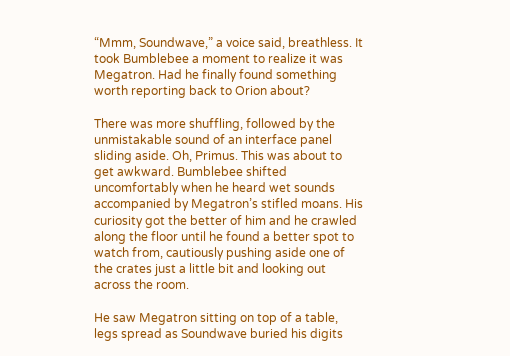“Mmm, Soundwave,” a voice said, breathless. It took Bumblebee a moment to realize it was Megatron. Had he finally found something worth reporting back to Orion about?

There was more shuffling, followed by the unmistakable sound of an interface panel sliding aside. Oh, Primus. This was about to get awkward. Bumblebee shifted uncomfortably when he heard wet sounds accompanied by Megatron’s stifled moans. His curiosity got the better of him and he crawled along the floor until he found a better spot to watch from, cautiously pushing aside one of the crates just a little bit and looking out across the room.

He saw Megatron sitting on top of a table, legs spread as Soundwave buried his digits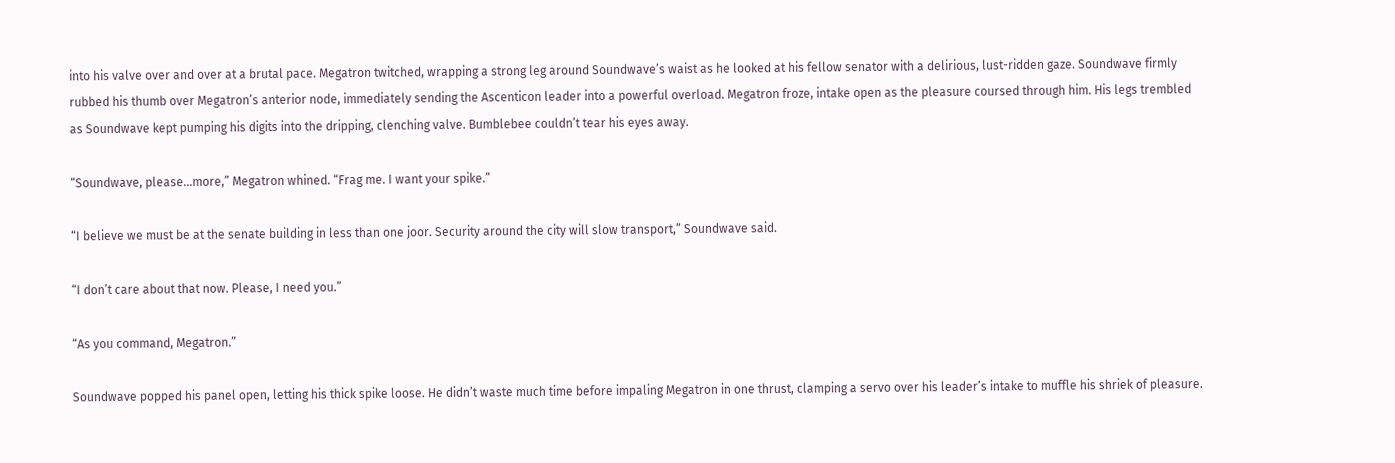into his valve over and over at a brutal pace. Megatron twitched, wrapping a strong leg around Soundwave’s waist as he looked at his fellow senator with a delirious, lust-ridden gaze. Soundwave firmly rubbed his thumb over Megatron’s anterior node, immediately sending the Ascenticon leader into a powerful overload. Megatron froze, intake open as the pleasure coursed through him. His legs trembled as Soundwave kept pumping his digits into the dripping, clenching valve. Bumblebee couldn’t tear his eyes away.

“Soundwave, please…more,” Megatron whined. “Frag me. I want your spike.”

“I believe we must be at the senate building in less than one joor. Security around the city will slow transport,” Soundwave said.

“I don’t care about that now. Please, I need you.”

“As you command, Megatron.”

Soundwave popped his panel open, letting his thick spike loose. He didn’t waste much time before impaling Megatron in one thrust, clamping a servo over his leader’s intake to muffle his shriek of pleasure.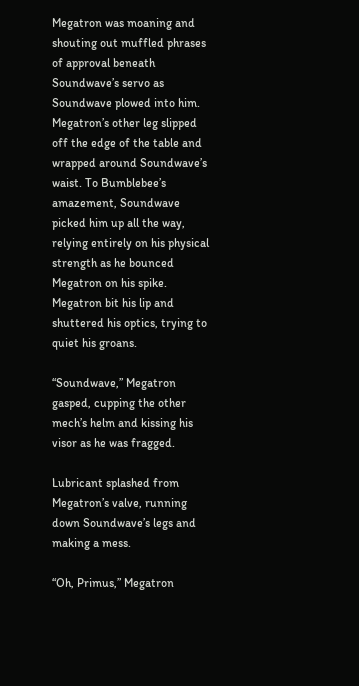Megatron was moaning and shouting out muffled phrases of approval beneath Soundwave’s servo as Soundwave plowed into him. Megatron’s other leg slipped off the edge of the table and wrapped around Soundwave’s waist. To Bumblebee’s amazement, Soundwave picked him up all the way, relying entirely on his physical strength as he bounced Megatron on his spike. Megatron bit his lip and shuttered his optics, trying to quiet his groans.

“Soundwave,” Megatron gasped, cupping the other mech’s helm and kissing his visor as he was fragged.

Lubricant splashed from Megatron’s valve, running down Soundwave’s legs and making a mess.

“Oh, Primus,” Megatron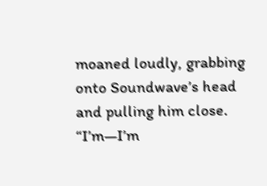moaned loudly, grabbing onto Soundwave’s head and pulling him close. “I’m—I’m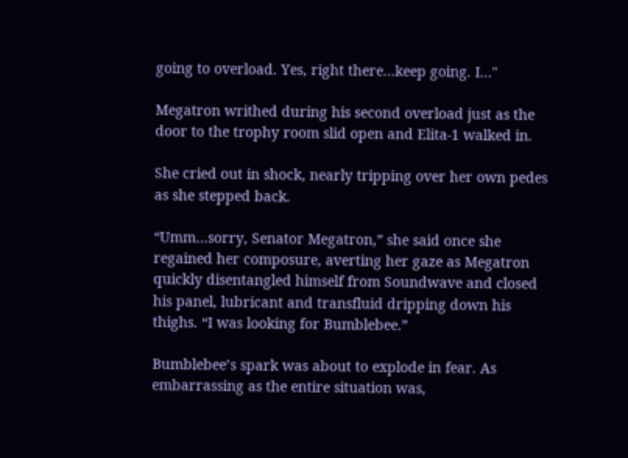going to overload. Yes, right there…keep going. I..."

Megatron writhed during his second overload just as the door to the trophy room slid open and Elita-1 walked in.

She cried out in shock, nearly tripping over her own pedes as she stepped back.

“Umm…sorry, Senator Megatron,” she said once she regained her composure, averting her gaze as Megatron quickly disentangled himself from Soundwave and closed his panel, lubricant and transfluid dripping down his thighs. “I was looking for Bumblebee.”

Bumblebee’s spark was about to explode in fear. As embarrassing as the entire situation was,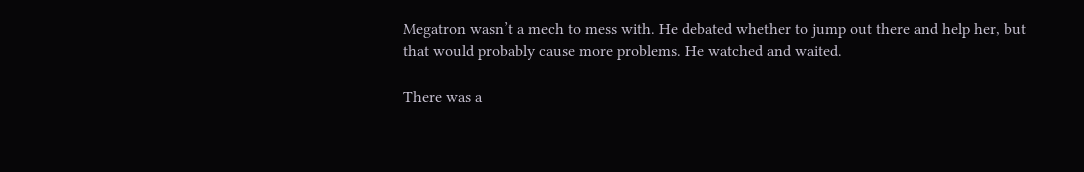Megatron wasn’t a mech to mess with. He debated whether to jump out there and help her, but that would probably cause more problems. He watched and waited.

There was a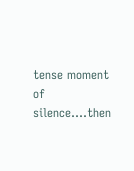tense moment of silence....then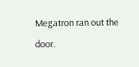Megatron ran out the door.